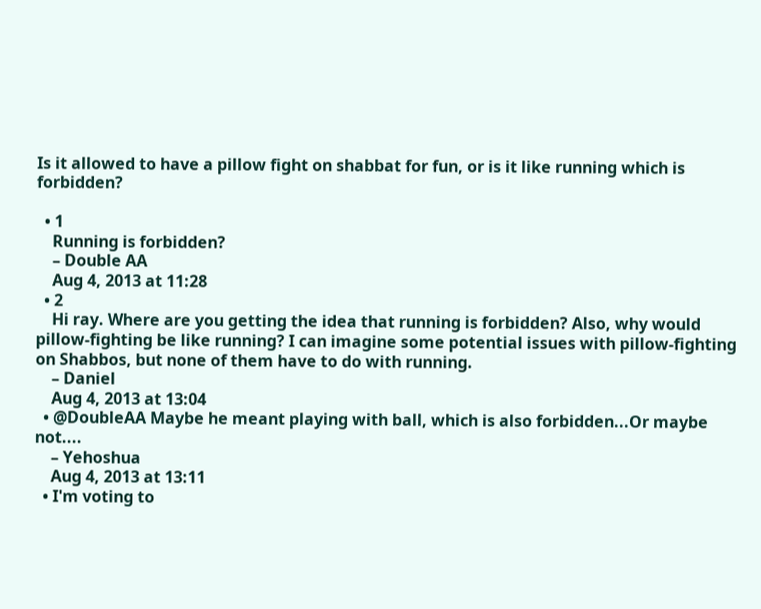Is it allowed to have a pillow fight on shabbat for fun, or is it like running which is forbidden?

  • 1
    Running is forbidden?
    – Double AA
    Aug 4, 2013 at 11:28
  • 2
    Hi ray. Where are you getting the idea that running is forbidden? Also, why would pillow-fighting be like running? I can imagine some potential issues with pillow-fighting on Shabbos, but none of them have to do with running.
    – Daniel
    Aug 4, 2013 at 13:04
  • @DoubleAA Maybe he meant playing with ball, which is also forbidden...Or maybe not....
    – Yehoshua
    Aug 4, 2013 at 13:11
  • I'm voting to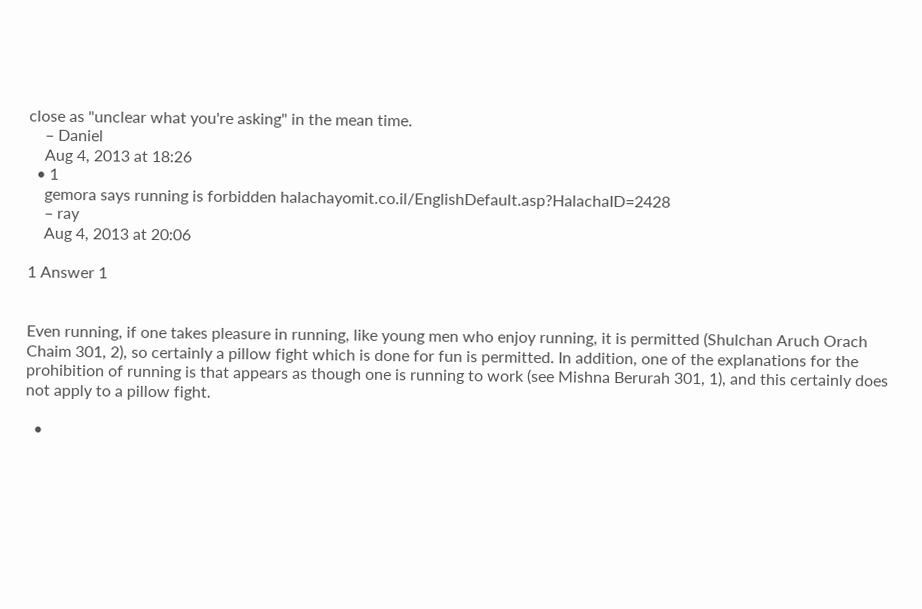close as "unclear what you're asking" in the mean time.
    – Daniel
    Aug 4, 2013 at 18:26
  • 1
    gemora says running is forbidden halachayomit.co.il/EnglishDefault.asp?HalachaID=2428
    – ray
    Aug 4, 2013 at 20:06

1 Answer 1


Even running, if one takes pleasure in running, like young men who enjoy running, it is permitted (Shulchan Aruch Orach Chaim 301, 2), so certainly a pillow fight which is done for fun is permitted. In addition, one of the explanations for the prohibition of running is that appears as though one is running to work (see Mishna Berurah 301, 1), and this certainly does not apply to a pillow fight.

  •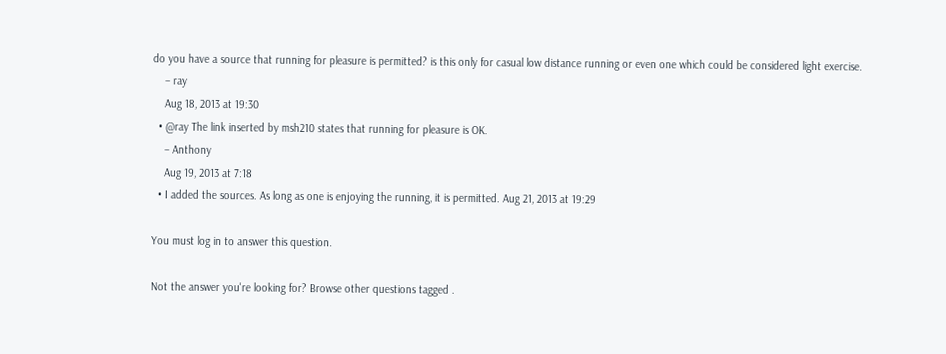do you have a source that running for pleasure is permitted? is this only for casual low distance running or even one which could be considered light exercise.
    – ray
    Aug 18, 2013 at 19:30
  • @ray The link inserted by msh210 states that running for pleasure is OK.
    – Anthony
    Aug 19, 2013 at 7:18
  • I added the sources. As long as one is enjoying the running, it is permitted. Aug 21, 2013 at 19:29

You must log in to answer this question.

Not the answer you're looking for? Browse other questions tagged .